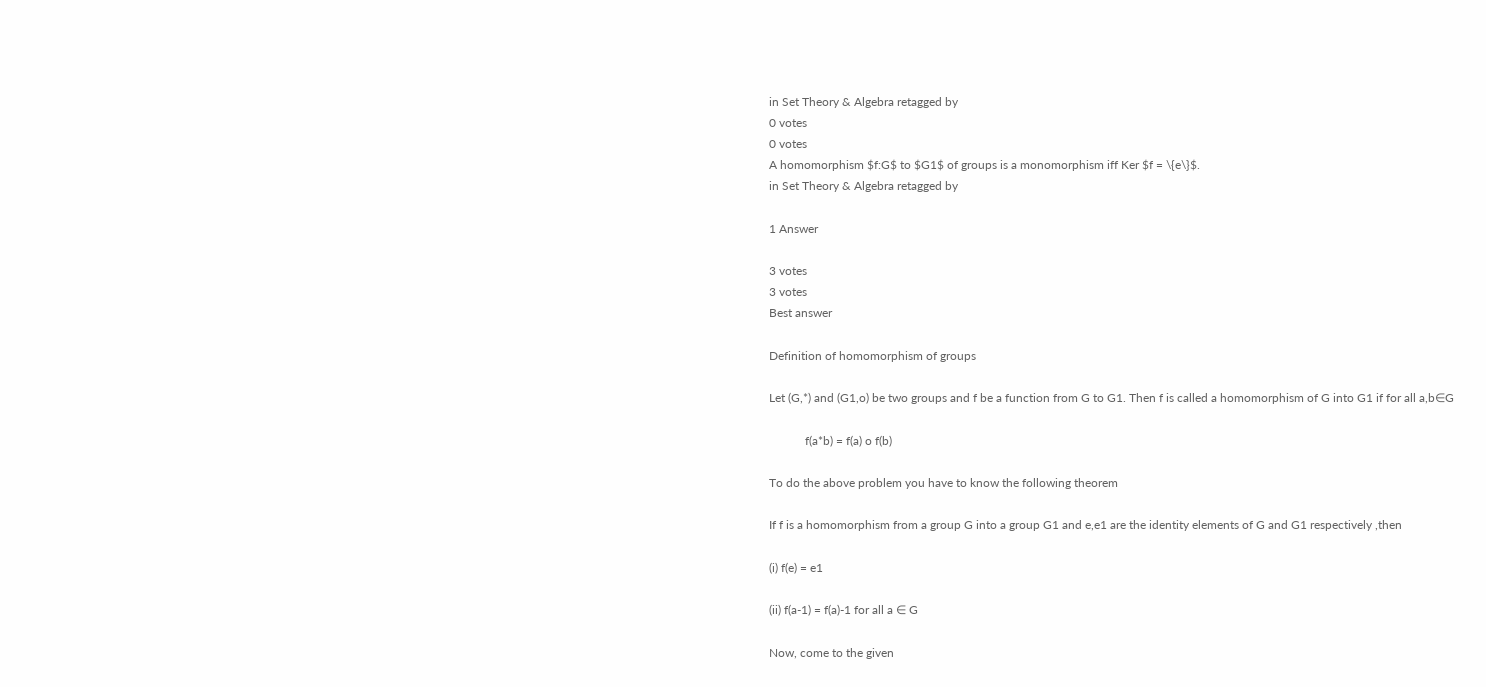in Set Theory & Algebra retagged by
0 votes
0 votes
A homomorphism $f:G$ to $G1$ of groups is a monomorphism iff Ker $f = \{e\}$.
in Set Theory & Algebra retagged by

1 Answer

3 votes
3 votes
Best answer

Definition of homomorphism of groups

Let (G,*) and (G1,o) be two groups and f be a function from G to G1. Then f is called a homomorphism of G into G1 if for all a,b∈G

            f(a*b) = f(a) o f(b)

To do the above problem you have to know the following theorem

If f is a homomorphism from a group G into a group G1 and e,e1 are the identity elements of G and G1 respectively ,then

(i) f(e) = e1

(ii) f(a-1) = f(a)-1 for all a ∈ G

Now, come to the given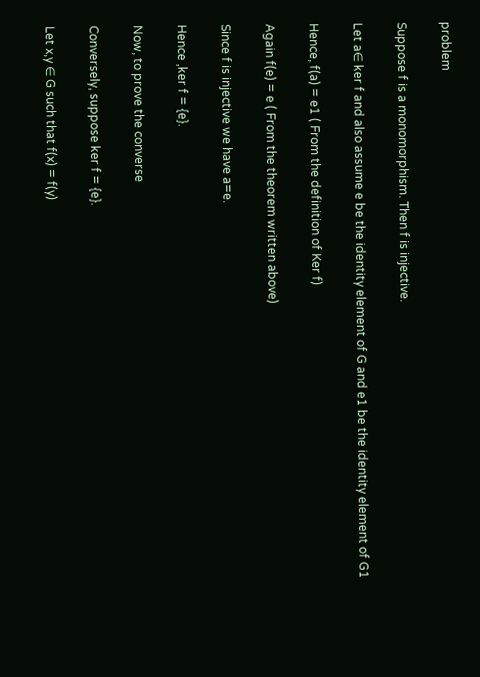problem

Suppose f is a monomorphism. Then f is injective.

Let a∈ ker f and also assume e be the identity element of G and e1 be the identity element of G1

Hence, f(a) = e1 ( From the definition of Ker f)

Again f(e) = e ( From the theorem written above)

Since f is injective we have a=e.

Hence ,ker f = {e}.

Now, to prove the converse

Conversely, suppose ker f = {e}.

Let x,y ∈ G such that f(x) = f(y)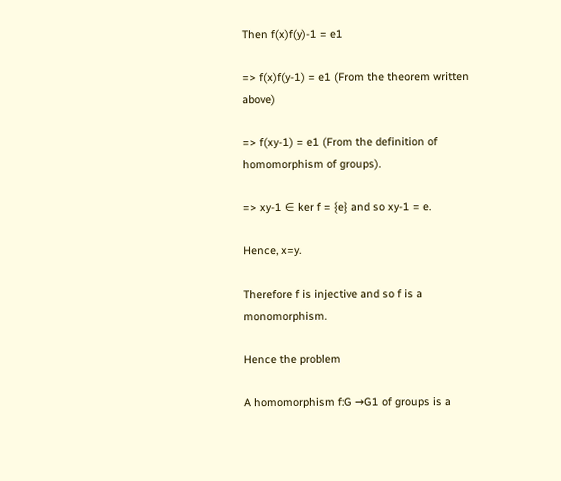Then f(x)f(y)-1 = e1

=> f(x)f(y-1) = e1 (From the theorem written above)

=> f(xy-1) = e1 (From the definition of homomorphism of groups).

=> xy-1 ∈ ker f = {e} and so xy-1 = e.

Hence, x=y.

Therefore f is injective and so f is a monomorphism.

Hence the problem

A homomorphism f:G →G1 of groups is a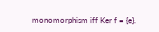monomorphism iff Ker f = {e}.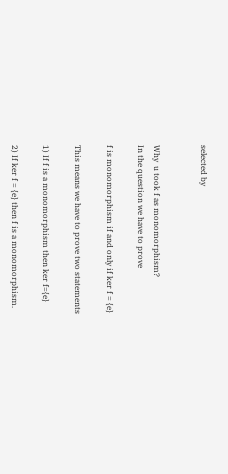selected by


Why  u took f as monomorphism?
In the question we have to prove

f is monomorphism if and only if ker f = {e}

This means we have to prove two statements

1) If f is a monomorphism then ker f={e}

2) If ker f = {e} then f is a monomorphism.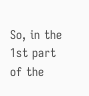So, in the 1st part of the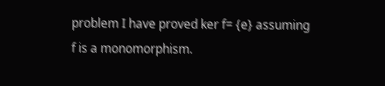problem I have proved ker f= {e} assuming f is a monomorphism.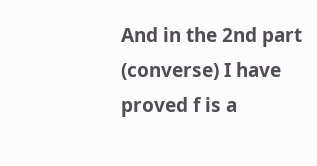And in the 2nd part (converse) I have proved f is a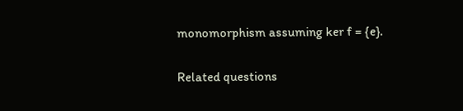monomorphism assuming ker f = {e}.

Related questions